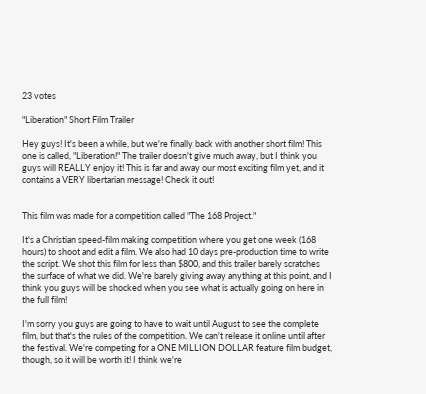23 votes

"Liberation" Short Film Trailer

Hey guys! It's been a while, but we're finally back with another short film! This one is called, "Liberation!" The trailer doesn't give much away, but I think you guys will REALLY enjoy it! This is far and away our most exciting film yet, and it contains a VERY libertarian message! Check it out!


This film was made for a competition called "The 168 Project."

It's a Christian speed-film making competition where you get one week (168 hours) to shoot and edit a film. We also had 10 days pre-production time to write the script. We shot this film for less than $800, and this trailer barely scratches the surface of what we did. We're barely giving away anything at this point, and I think you guys will be shocked when you see what is actually going on here in the full film!

I'm sorry you guys are going to have to wait until August to see the complete film, but that's the rules of the competition. We can't release it online until after the festival. We're competing for a ONE MILLION DOLLAR feature film budget, though, so it will be worth it! I think we're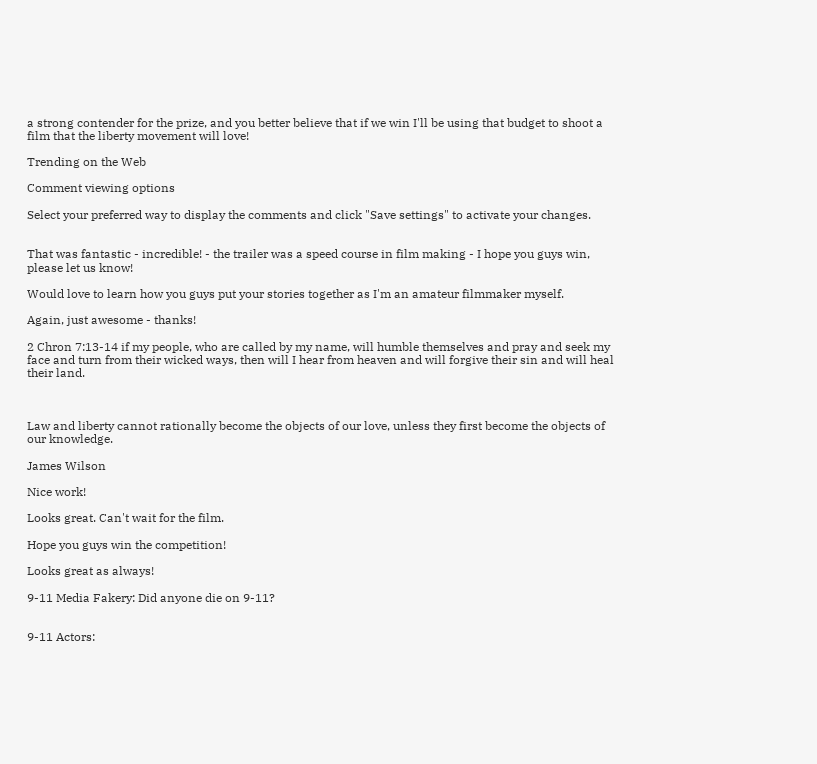a strong contender for the prize, and you better believe that if we win I'll be using that budget to shoot a film that the liberty movement will love!

Trending on the Web

Comment viewing options

Select your preferred way to display the comments and click "Save settings" to activate your changes.


That was fantastic - incredible! - the trailer was a speed course in film making - I hope you guys win, please let us know!

Would love to learn how you guys put your stories together as I'm an amateur filmmaker myself.

Again, just awesome - thanks!

2 Chron 7:13-14 if my people, who are called by my name, will humble themselves and pray and seek my face and turn from their wicked ways, then will I hear from heaven and will forgive their sin and will heal their land.



Law and liberty cannot rationally become the objects of our love, unless they first become the objects of our knowledge.

James Wilson

Nice work!

Looks great. Can't wait for the film.

Hope you guys win the competition!

Looks great as always!

9-11 Media Fakery: Did anyone die on 9-11?


9-11 Actors: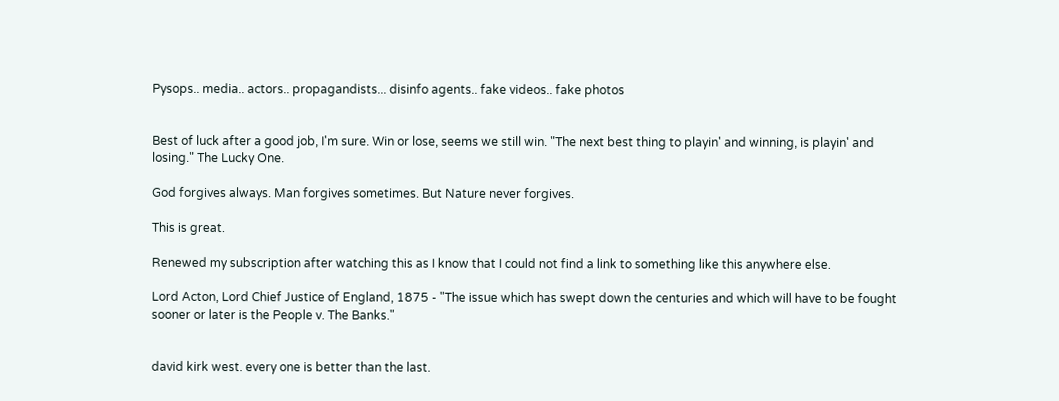Pysops.. media.. actors.. propagandists... disinfo agents.. fake videos.. fake photos


Best of luck after a good job, I'm sure. Win or lose, seems we still win. "The next best thing to playin' and winning, is playin' and losing." The Lucky One.

God forgives always. Man forgives sometimes. But Nature never forgives.

This is great.

Renewed my subscription after watching this as I know that I could not find a link to something like this anywhere else.

Lord Acton, Lord Chief Justice of England, 1875 - "The issue which has swept down the centuries and which will have to be fought sooner or later is the People v. The Banks."


david kirk west. every one is better than the last.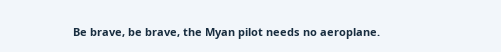Be brave, be brave, the Myan pilot needs no aeroplane.